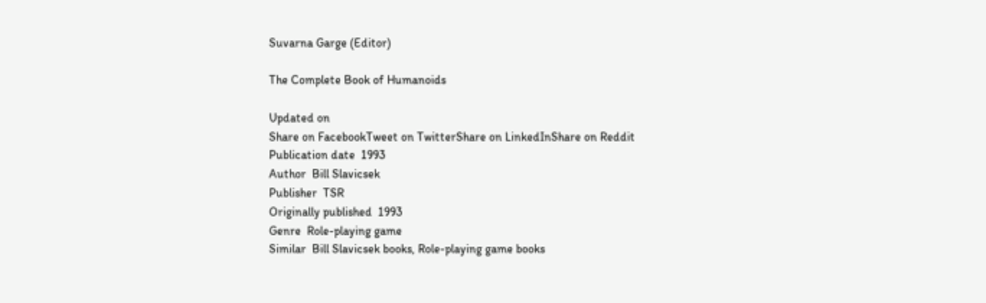Suvarna Garge (Editor)

The Complete Book of Humanoids

Updated on
Share on FacebookTweet on TwitterShare on LinkedInShare on Reddit
Publication date  1993
Author  Bill Slavicsek
Publisher  TSR
Originally published  1993
Genre  Role-playing game
Similar  Bill Slavicsek books, Role-playing game books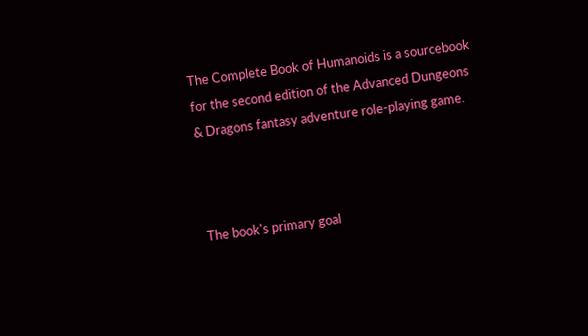The Complete Book of Humanoids is a sourcebook for the second edition of the Advanced Dungeons & Dragons fantasy adventure role-playing game.



The book's primary goal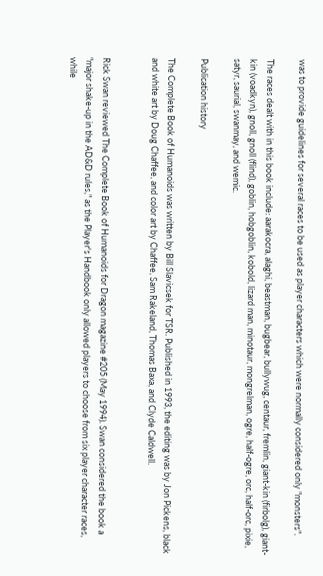was to provide guidelines for several races to be used as player characters which were normally considered only "monsters".

The races dealt with in this book include: aarakocra, alaghi, beastman, bugbear, bullywug, centaur, fremlin, giant-kin (firbolg), giant-kin (voadkyn), gnoll, gnoll (flind), goblin, hobgoblin, kobold, lizard man, minotaur, mongrelman, ogre, half-ogre, orc, half-orc, pixie, satyr, saurial, swanmay, and wemic.

Publication history

The Complete Book of Humanoids was written by Bill Slavicsek for TSR. Published in 1993, the editing was by Jon Pickens, black and white art by Doug Chaffee, and color art by Chaffee, Sam Rakeland, Thomas Baxa, and Clyde Caldwell.


Rick Swan reviewed The Complete Book of Humanoids for Dragon magazine #205 (May 1994). Swan considered the book a "major shake-up in the AD&D rules," as the Player's Handbook only allowed players to choose from six player character races, while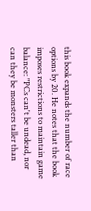this book expands the number of race options by 20. He notes that the book imposes restrictions to maintain game balance: "PCs can't be undead, nor can they be monsters taller than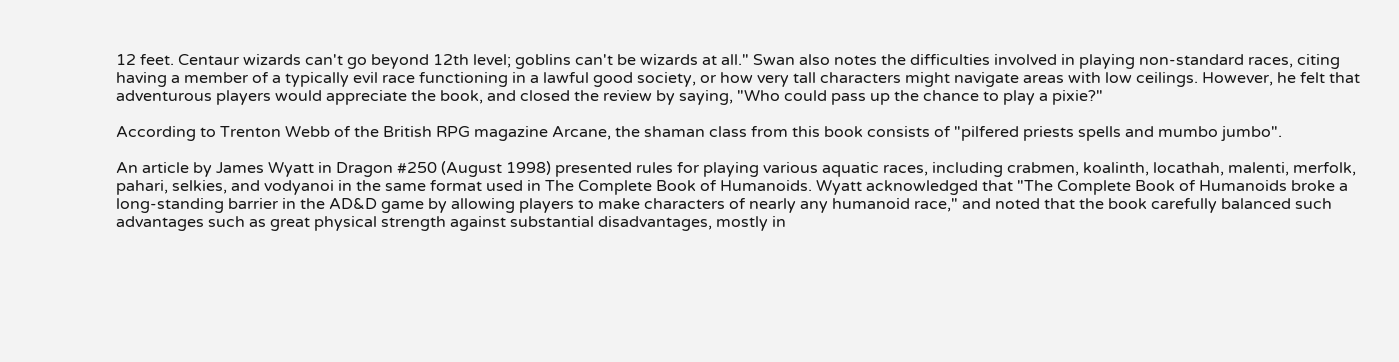12 feet. Centaur wizards can't go beyond 12th level; goblins can't be wizards at all." Swan also notes the difficulties involved in playing non-standard races, citing having a member of a typically evil race functioning in a lawful good society, or how very tall characters might navigate areas with low ceilings. However, he felt that adventurous players would appreciate the book, and closed the review by saying, "Who could pass up the chance to play a pixie?"

According to Trenton Webb of the British RPG magazine Arcane, the shaman class from this book consists of "pilfered priests spells and mumbo jumbo".

An article by James Wyatt in Dragon #250 (August 1998) presented rules for playing various aquatic races, including crabmen, koalinth, locathah, malenti, merfolk, pahari, selkies, and vodyanoi in the same format used in The Complete Book of Humanoids. Wyatt acknowledged that "The Complete Book of Humanoids broke a long-standing barrier in the AD&D game by allowing players to make characters of nearly any humanoid race," and noted that the book carefully balanced such advantages such as great physical strength against substantial disadvantages, mostly in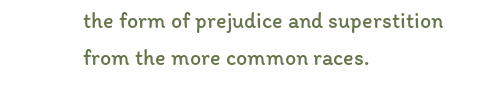the form of prejudice and superstition from the more common races.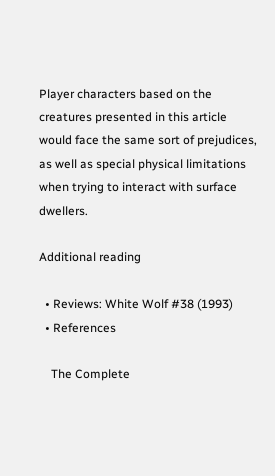Player characters based on the creatures presented in this article would face the same sort of prejudices, as well as special physical limitations when trying to interact with surface dwellers.

Additional reading

  • Reviews: White Wolf #38 (1993)
  • References

    The Complete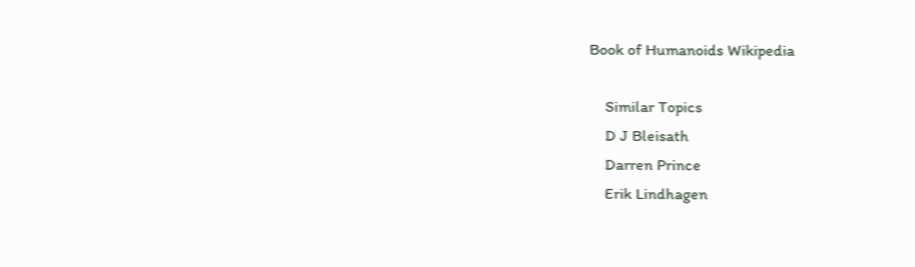Book of Humanoids Wikipedia

    Similar Topics
    D J Bleisath
    Darren Prince
    Erik Lindhagen